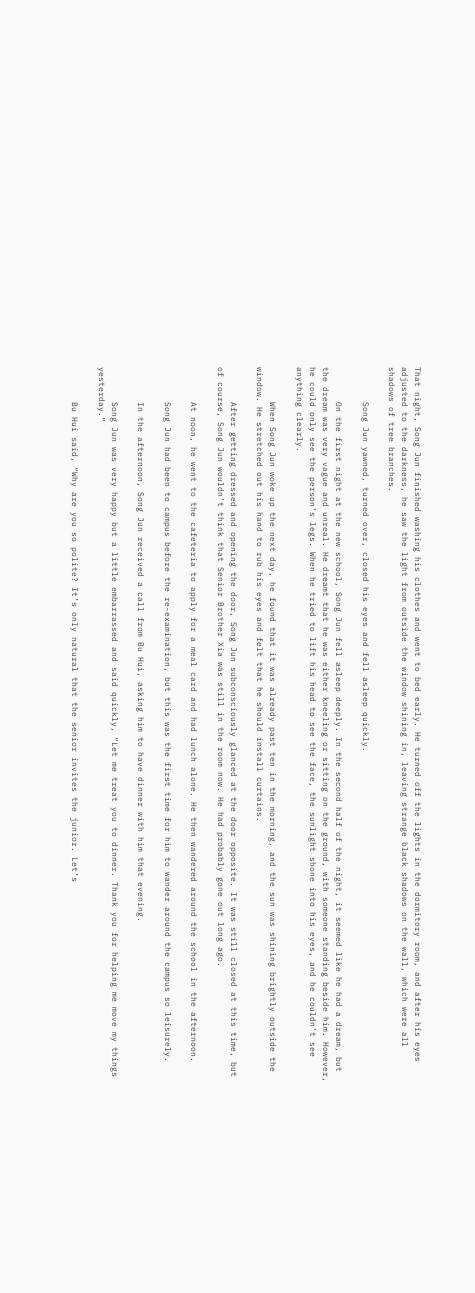That night, Song Jun finished washing his clothes and went to bed early. He turned off the lights in the dormitory room, and after his eyes adjusted to the darkness, he saw the light from outside the window shining in, leaving strange black shadows on the wall, which were all shadows of tree branches.

       Song Jun yawned, turned over, closed his eyes and fell asleep quickly.

       On the first night at the new school, Song Jun fell asleep deeply. In the second half of the night, it seemed like he had a dream, but the dream was very vague and unreal. He dreamt that he was either kneeling or sitting on the ground, with someone standing beside him. However, he could only see the person’s legs. When he tried to lift his head to see the face, the sunlight shone into his eyes, and he couldn’t see anything clearly.

       When Song Jun woke up the next day, he found that it was already past ten in the morning, and the sun was shining brightly outside the window. He stretched out his hand to rub his eyes and felt that he should install curtains.

       After getting dressed and opening the door, Song Jun subconsciously glanced at the door opposite. It was still closed at this time, but of course, Song Jun wouldn’t think that Senior Brother Xia was still in the room now. He had probably gone out long ago.

       At noon, he went to the cafeteria to apply for a meal card and had lunch alone. He then wandered around the school in the afternoon.

       Song Jun had been to campus before the re-examination, but this was the first time for him to wander around the campus so leisurely.

       In the afternoon, Song Jun received a call from Bu Hui, asking him to have dinner with him that evening.

       Song Jun was very happy but a little embarrassed and said quickly, “Let me treat you to dinner. Thank you for helping me move my things yesterday.”

       Bu Hui said, “Why are you so polite? It’s only natural that the senior invites the junior. Let’s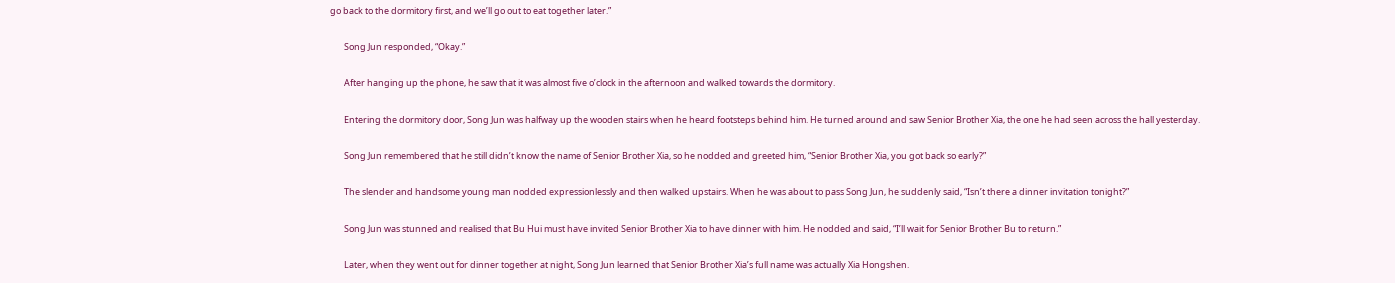go back to the dormitory first, and we’ll go out to eat together later.”

       Song Jun responded, “Okay.”

       After hanging up the phone, he saw that it was almost five o’clock in the afternoon and walked towards the dormitory.

       Entering the dormitory door, Song Jun was halfway up the wooden stairs when he heard footsteps behind him. He turned around and saw Senior Brother Xia, the one he had seen across the hall yesterday.

       Song Jun remembered that he still didn’t know the name of Senior Brother Xia, so he nodded and greeted him, “Senior Brother Xia, you got back so early?”

       The slender and handsome young man nodded expressionlessly and then walked upstairs. When he was about to pass Song Jun, he suddenly said, “Isn’t there a dinner invitation tonight?”

       Song Jun was stunned and realised that Bu Hui must have invited Senior Brother Xia to have dinner with him. He nodded and said, “I’ll wait for Senior Brother Bu to return.”

       Later, when they went out for dinner together at night, Song Jun learned that Senior Brother Xia’s full name was actually Xia Hongshen.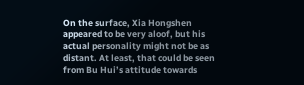On the surface, Xia Hongshen appeared to be very aloof, but his actual personality might not be as distant. At least, that could be seen from Bu Hui’s attitude towards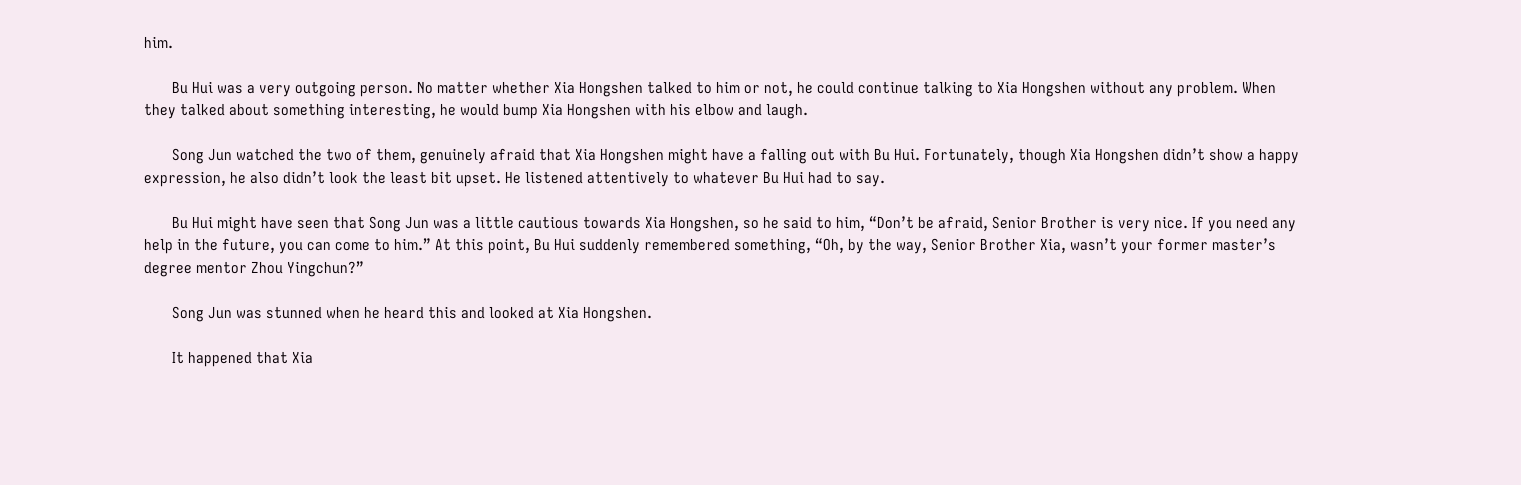him.

       Bu Hui was a very outgoing person. No matter whether Xia Hongshen talked to him or not, he could continue talking to Xia Hongshen without any problem. When they talked about something interesting, he would bump Xia Hongshen with his elbow and laugh.

       Song Jun watched the two of them, genuinely afraid that Xia Hongshen might have a falling out with Bu Hui. Fortunately, though Xia Hongshen didn’t show a happy expression, he also didn’t look the least bit upset. He listened attentively to whatever Bu Hui had to say.

       Bu Hui might have seen that Song Jun was a little cautious towards Xia Hongshen, so he said to him, “Don’t be afraid, Senior Brother is very nice. If you need any help in the future, you can come to him.” At this point, Bu Hui suddenly remembered something, “Oh, by the way, Senior Brother Xia, wasn’t your former master’s degree mentor Zhou Yingchun?”

       Song Jun was stunned when he heard this and looked at Xia Hongshen.

       It happened that Xia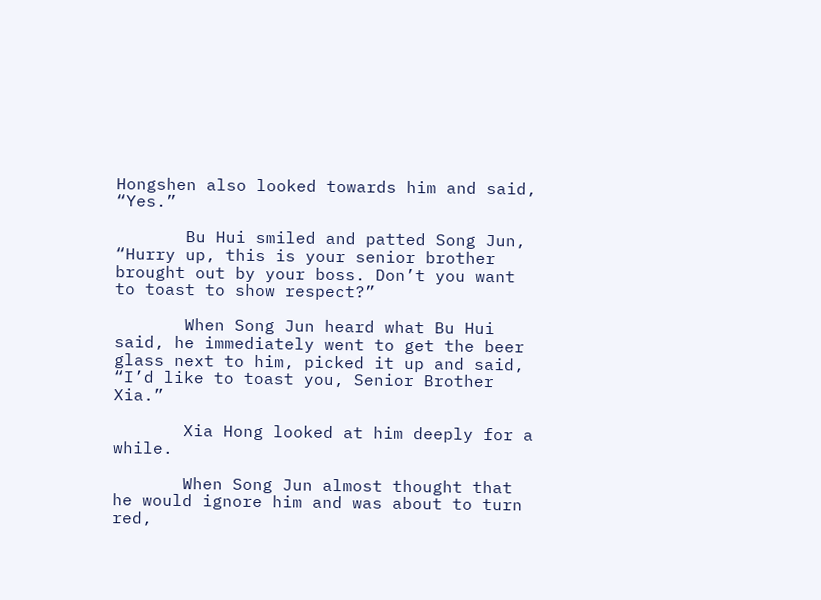Hongshen also looked towards him and said, “Yes.”

       Bu Hui smiled and patted Song Jun, “Hurry up, this is your senior brother brought out by your boss. Don’t you want to toast to show respect?”

       When Song Jun heard what Bu Hui said, he immediately went to get the beer glass next to him, picked it up and said, “I’d like to toast you, Senior Brother Xia.”

       Xia Hong looked at him deeply for a while.

       When Song Jun almost thought that he would ignore him and was about to turn red,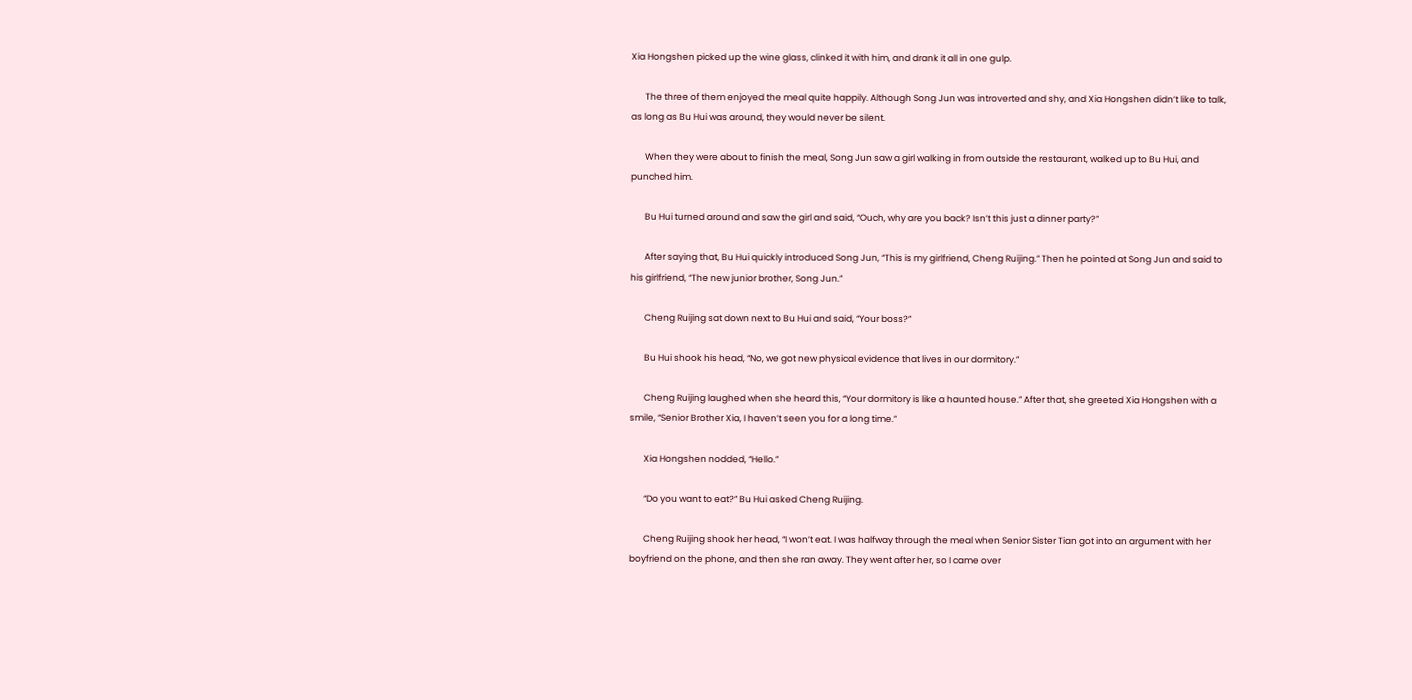Xia Hongshen picked up the wine glass, clinked it with him, and drank it all in one gulp.

       The three of them enjoyed the meal quite happily. Although Song Jun was introverted and shy, and Xia Hongshen didn’t like to talk, as long as Bu Hui was around, they would never be silent.

       When they were about to finish the meal, Song Jun saw a girl walking in from outside the restaurant, walked up to Bu Hui, and punched him.

       Bu Hui turned around and saw the girl and said, “Ouch, why are you back? Isn’t this just a dinner party?”

       After saying that, Bu Hui quickly introduced Song Jun, “This is my girlfriend, Cheng Ruijing.” Then he pointed at Song Jun and said to his girlfriend, “The new junior brother, Song Jun.”

       Cheng Ruijing sat down next to Bu Hui and said, “Your boss?”

       Bu Hui shook his head, “No, we got new physical evidence that lives in our dormitory.”

       Cheng Ruijing laughed when she heard this, “Your dormitory is like a haunted house.” After that, she greeted Xia Hongshen with a smile, “Senior Brother Xia, I haven’t seen you for a long time.”

       Xia Hongshen nodded, “Hello.”

       “Do you want to eat?” Bu Hui asked Cheng Ruijing.

       Cheng Ruijing shook her head, “I won’t eat. I was halfway through the meal when Senior Sister Tian got into an argument with her boyfriend on the phone, and then she ran away. They went after her, so I came over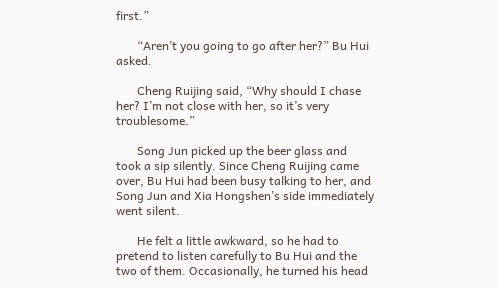first.”

       “Aren’t you going to go after her?” Bu Hui asked.

       Cheng Ruijing said, “Why should I chase her? I’m not close with her, so it’s very troublesome.”

       Song Jun picked up the beer glass and took a sip silently. Since Cheng Ruijing came over, Bu Hui had been busy talking to her, and Song Jun and Xia Hongshen’s side immediately went silent.

       He felt a little awkward, so he had to pretend to listen carefully to Bu Hui and the two of them. Occasionally, he turned his head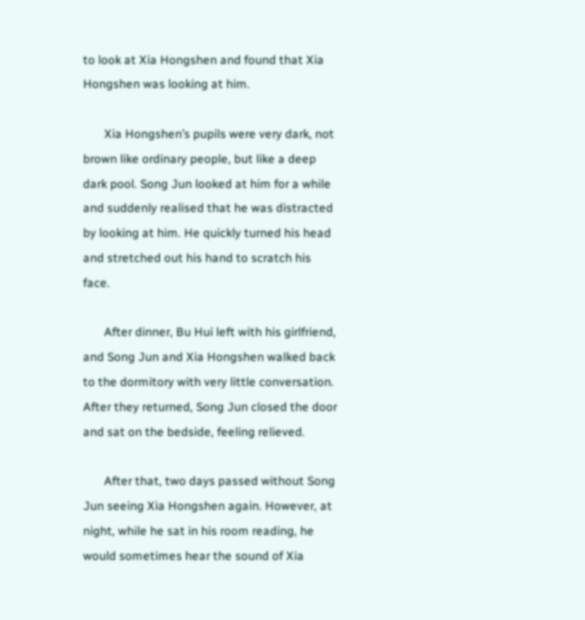to look at Xia Hongshen and found that Xia Hongshen was looking at him.

       Xia Hongshen’s pupils were very dark, not brown like ordinary people, but like a deep dark pool. Song Jun looked at him for a while and suddenly realised that he was distracted by looking at him. He quickly turned his head and stretched out his hand to scratch his face.

       After dinner, Bu Hui left with his girlfriend, and Song Jun and Xia Hongshen walked back to the dormitory with very little conversation. After they returned, Song Jun closed the door and sat on the bedside, feeling relieved.

       After that, two days passed without Song Jun seeing Xia Hongshen again. However, at night, while he sat in his room reading, he would sometimes hear the sound of Xia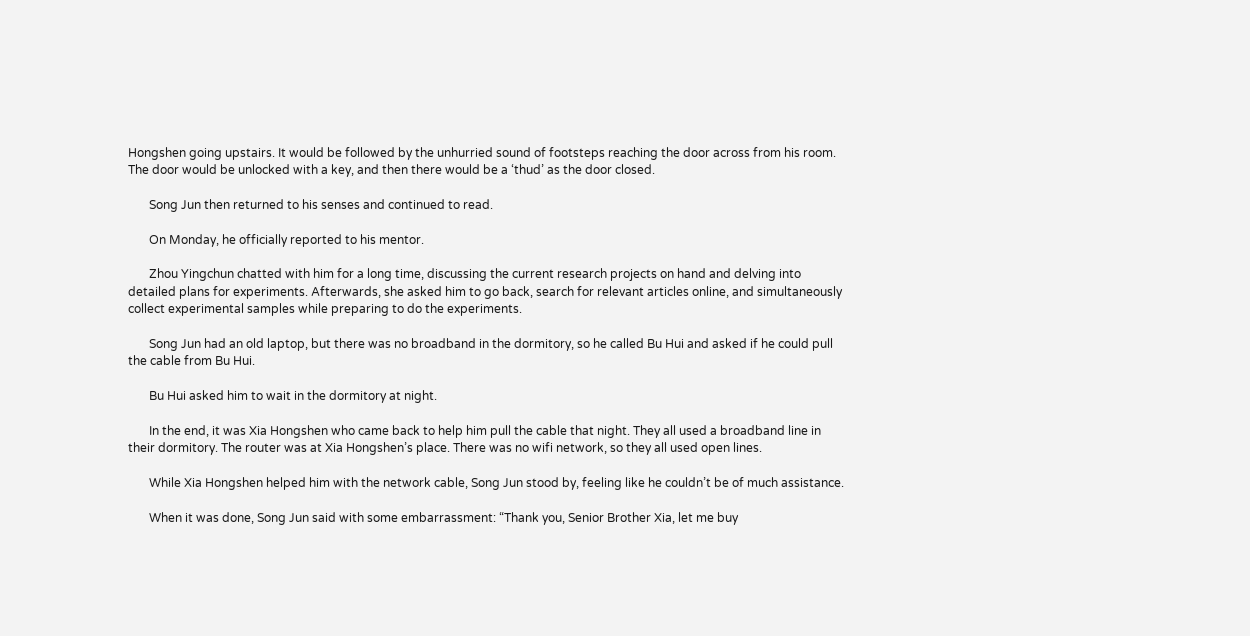Hongshen going upstairs. It would be followed by the unhurried sound of footsteps reaching the door across from his room. The door would be unlocked with a key, and then there would be a ‘thud’ as the door closed.

       Song Jun then returned to his senses and continued to read.

       On Monday, he officially reported to his mentor.

       Zhou Yingchun chatted with him for a long time, discussing the current research projects on hand and delving into detailed plans for experiments. Afterwards, she asked him to go back, search for relevant articles online, and simultaneously collect experimental samples while preparing to do the experiments.

       Song Jun had an old laptop, but there was no broadband in the dormitory, so he called Bu Hui and asked if he could pull the cable from Bu Hui.

       Bu Hui asked him to wait in the dormitory at night.

       In the end, it was Xia Hongshen who came back to help him pull the cable that night. They all used a broadband line in their dormitory. The router was at Xia Hongshen’s place. There was no wifi network, so they all used open lines.

       While Xia Hongshen helped him with the network cable, Song Jun stood by, feeling like he couldn’t be of much assistance.

       When it was done, Song Jun said with some embarrassment: “Thank you, Senior Brother Xia, let me buy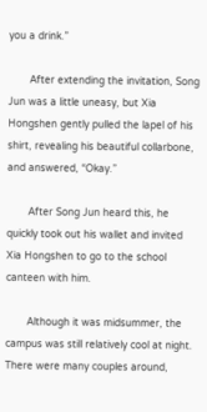you a drink.”

       After extending the invitation, Song Jun was a little uneasy, but Xia Hongshen gently pulled the lapel of his shirt, revealing his beautiful collarbone, and answered, “Okay.”

       After Song Jun heard this, he quickly took out his wallet and invited Xia Hongshen to go to the school canteen with him.

       Although it was midsummer, the campus was still relatively cool at night. There were many couples around,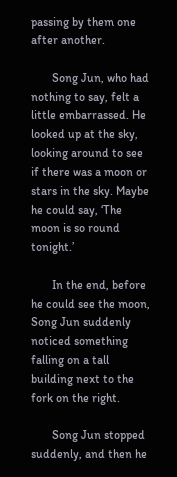passing by them one after another.

       Song Jun, who had nothing to say, felt a little embarrassed. He looked up at the sky, looking around to see if there was a moon or stars in the sky. Maybe he could say, ‘The moon is so round tonight.’

       In the end, before he could see the moon, Song Jun suddenly noticed something falling on a tall building next to the fork on the right.

       Song Jun stopped suddenly, and then he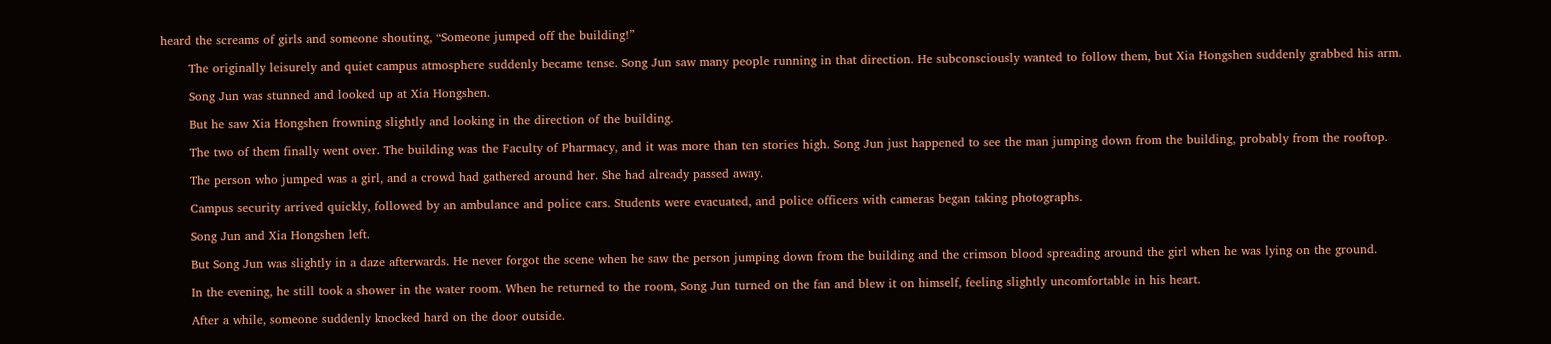heard the screams of girls and someone shouting, “Someone jumped off the building!”

       The originally leisurely and quiet campus atmosphere suddenly became tense. Song Jun saw many people running in that direction. He subconsciously wanted to follow them, but Xia Hongshen suddenly grabbed his arm.

       Song Jun was stunned and looked up at Xia Hongshen.

       But he saw Xia Hongshen frowning slightly and looking in the direction of the building.

       The two of them finally went over. The building was the Faculty of Pharmacy, and it was more than ten stories high. Song Jun just happened to see the man jumping down from the building, probably from the rooftop.

       The person who jumped was a girl, and a crowd had gathered around her. She had already passed away.

       Campus security arrived quickly, followed by an ambulance and police cars. Students were evacuated, and police officers with cameras began taking photographs.

       Song Jun and Xia Hongshen left.

       But Song Jun was slightly in a daze afterwards. He never forgot the scene when he saw the person jumping down from the building and the crimson blood spreading around the girl when he was lying on the ground.

       In the evening, he still took a shower in the water room. When he returned to the room, Song Jun turned on the fan and blew it on himself, feeling slightly uncomfortable in his heart.

       After a while, someone suddenly knocked hard on the door outside.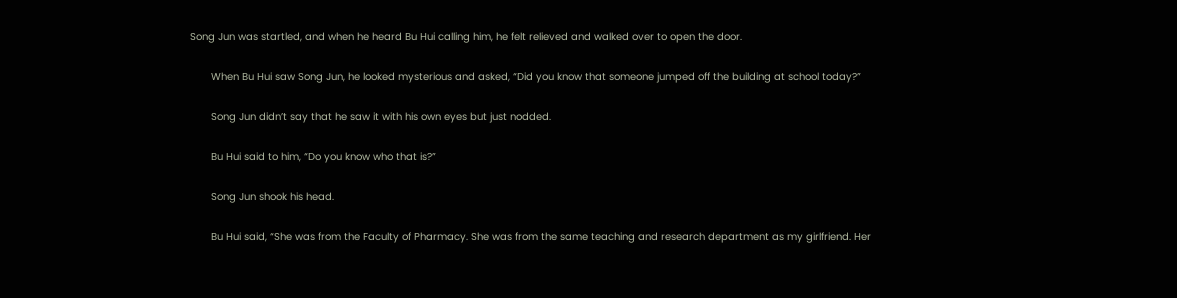Song Jun was startled, and when he heard Bu Hui calling him, he felt relieved and walked over to open the door.

       When Bu Hui saw Song Jun, he looked mysterious and asked, “Did you know that someone jumped off the building at school today?”

       Song Jun didn’t say that he saw it with his own eyes but just nodded.

       Bu Hui said to him, “Do you know who that is?”

       Song Jun shook his head.

       Bu Hui said, “She was from the Faculty of Pharmacy. She was from the same teaching and research department as my girlfriend. Her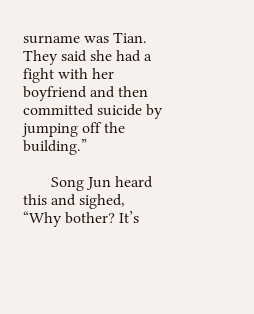surname was Tian. They said she had a fight with her boyfriend and then committed suicide by jumping off the building.”

       Song Jun heard this and sighed, “Why bother? It’s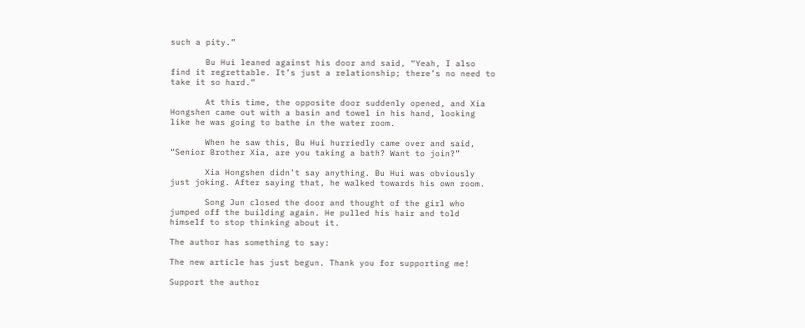such a pity.”

       Bu Hui leaned against his door and said, “Yeah, I also find it regrettable. It’s just a relationship; there’s no need to take it so hard.”

       At this time, the opposite door suddenly opened, and Xia Hongshen came out with a basin and towel in his hand, looking like he was going to bathe in the water room.

       When he saw this, Bu Hui hurriedly came over and said, “Senior Brother Xia, are you taking a bath? Want to join?”

       Xia Hongshen didn’t say anything. Bu Hui was obviously just joking. After saying that, he walked towards his own room.

       Song Jun closed the door and thought of the girl who jumped off the building again. He pulled his hair and told himself to stop thinking about it.

The author has something to say:

The new article has just begun. Thank you for supporting me!

Support the author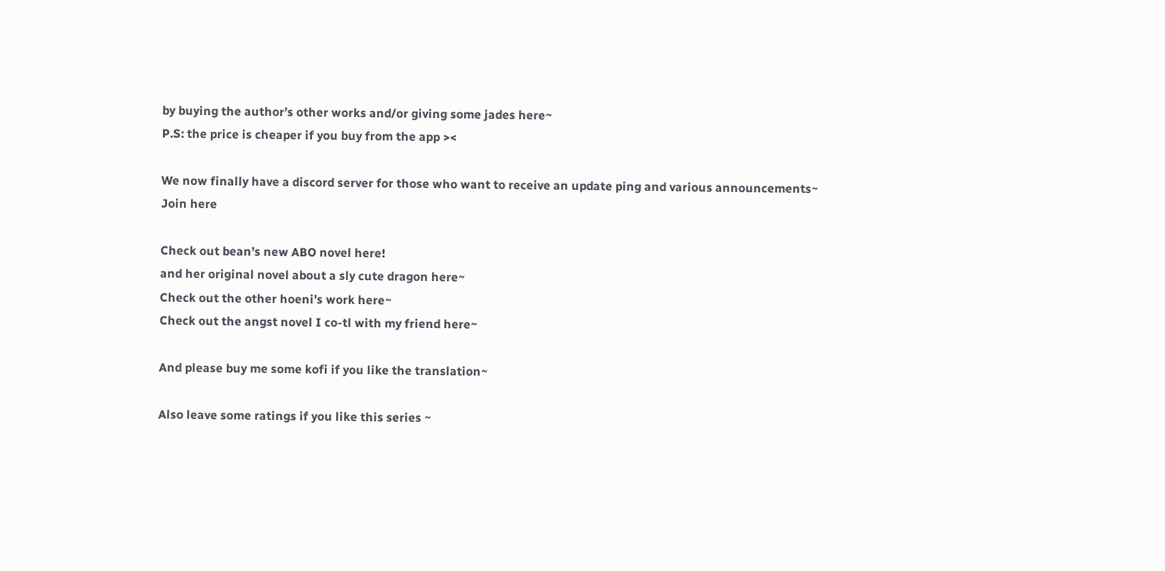by buying the author’s other works and/or giving some jades here~
P.S: the price is cheaper if you buy from the app ><

We now finally have a discord server for those who want to receive an update ping and various announcements~
Join here

Check out bean’s new ABO novel here!
and her original novel about a sly cute dragon here~
Check out the other hoeni’s work here~
Check out the angst novel I co-tl with my friend here~

And please buy me some kofi if you like the translation~

Also leave some ratings if you like this series ~